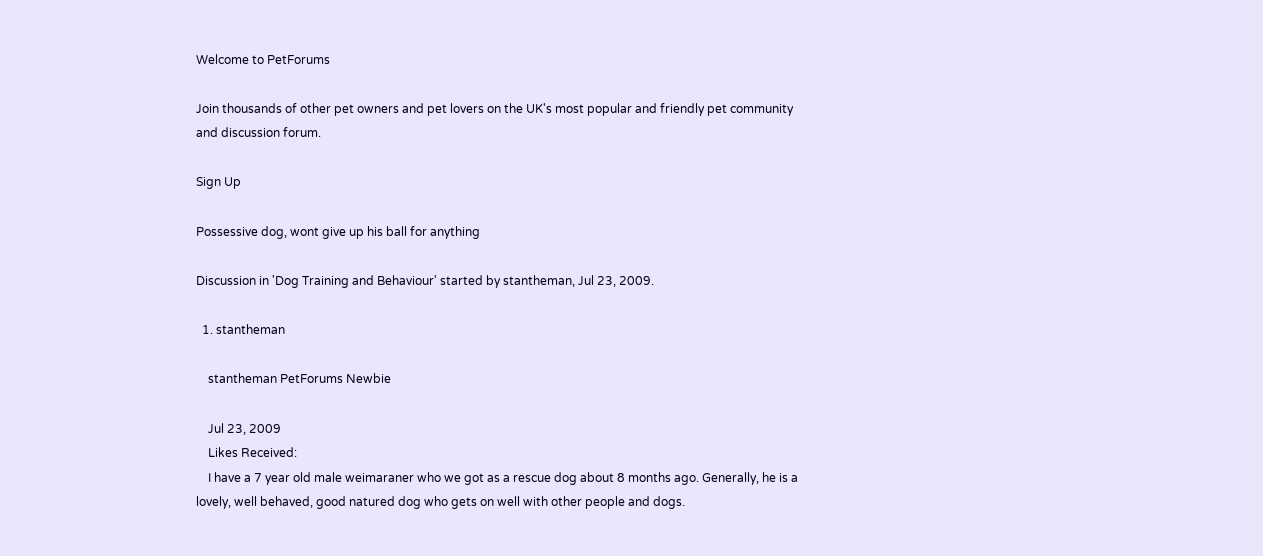Welcome to PetForums

Join thousands of other pet owners and pet lovers on the UK's most popular and friendly pet community and discussion forum.

Sign Up

Possessive dog, wont give up his ball for anything

Discussion in 'Dog Training and Behaviour' started by stantheman, Jul 23, 2009.

  1. stantheman

    stantheman PetForums Newbie

    Jul 23, 2009
    Likes Received:
    I have a 7 year old male weimaraner who we got as a rescue dog about 8 months ago. Generally, he is a lovely, well behaved, good natured dog who gets on well with other people and dogs.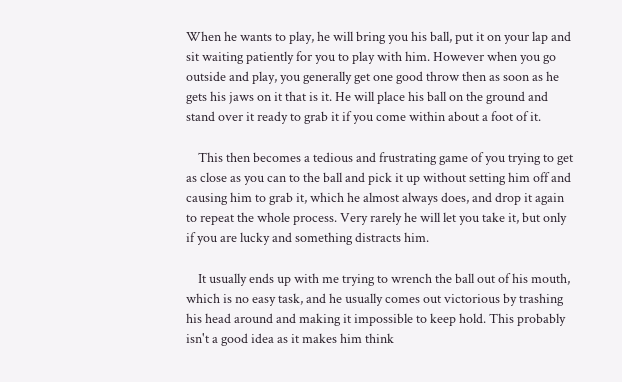When he wants to play, he will bring you his ball, put it on your lap and sit waiting patiently for you to play with him. However when you go outside and play, you generally get one good throw then as soon as he gets his jaws on it that is it. He will place his ball on the ground and stand over it ready to grab it if you come within about a foot of it.

    This then becomes a tedious and frustrating game of you trying to get as close as you can to the ball and pick it up without setting him off and causing him to grab it, which he almost always does, and drop it again to repeat the whole process. Very rarely he will let you take it, but only if you are lucky and something distracts him.

    It usually ends up with me trying to wrench the ball out of his mouth, which is no easy task, and he usually comes out victorious by trashing his head around and making it impossible to keep hold. This probably isn't a good idea as it makes him think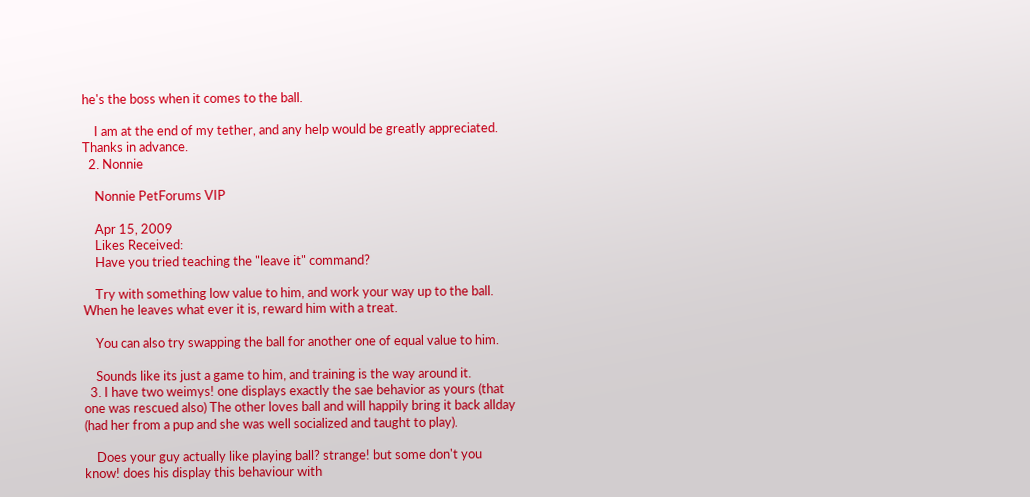he's the boss when it comes to the ball.

    I am at the end of my tether, and any help would be greatly appreciated. Thanks in advance.
  2. Nonnie

    Nonnie PetForums VIP

    Apr 15, 2009
    Likes Received:
    Have you tried teaching the "leave it" command?

    Try with something low value to him, and work your way up to the ball. When he leaves what ever it is, reward him with a treat.

    You can also try swapping the ball for another one of equal value to him.

    Sounds like its just a game to him, and training is the way around it.
  3. I have two weimys! one displays exactly the sae behavior as yours (that one was rescued also) The other loves ball and will happily bring it back allday (had her from a pup and she was well socialized and taught to play).

    Does your guy actually like playing ball? strange! but some don't you know! does his display this behaviour with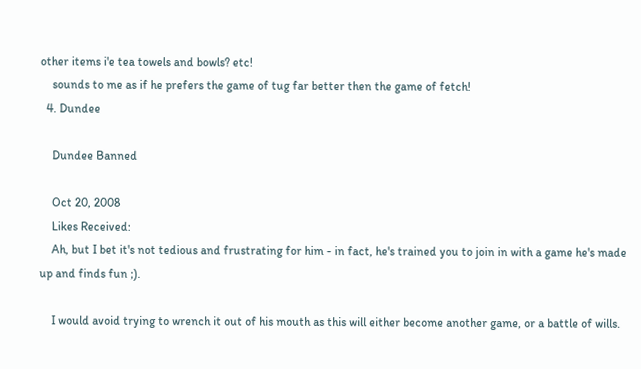other items i'e tea towels and bowls? etc!
    sounds to me as if he prefers the game of tug far better then the game of fetch!
  4. Dundee

    Dundee Banned

    Oct 20, 2008
    Likes Received:
    Ah, but I bet it's not tedious and frustrating for him - in fact, he's trained you to join in with a game he's made up and finds fun ;).

    I would avoid trying to wrench it out of his mouth as this will either become another game, or a battle of wills.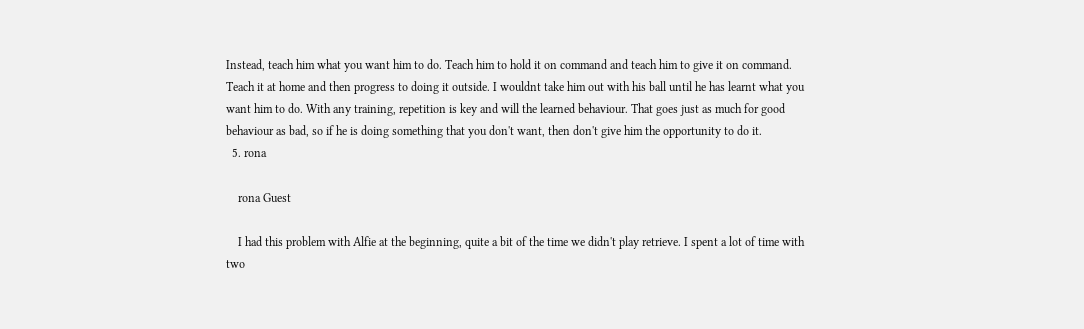Instead, teach him what you want him to do. Teach him to hold it on command and teach him to give it on command. Teach it at home and then progress to doing it outside. I wouldnt take him out with his ball until he has learnt what you want him to do. With any training, repetition is key and will the learned behaviour. That goes just as much for good behaviour as bad, so if he is doing something that you don't want, then don't give him the opportunity to do it.
  5. rona

    rona Guest

    I had this problem with Alfie at the beginning, quite a bit of the time we didn't play retrieve. I spent a lot of time with two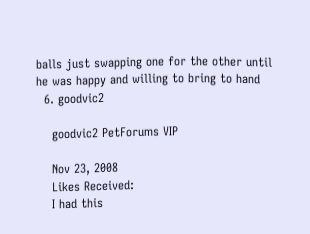balls just swapping one for the other until he was happy and willing to bring to hand
  6. goodvic2

    goodvic2 PetForums VIP

    Nov 23, 2008
    Likes Received:
    I had this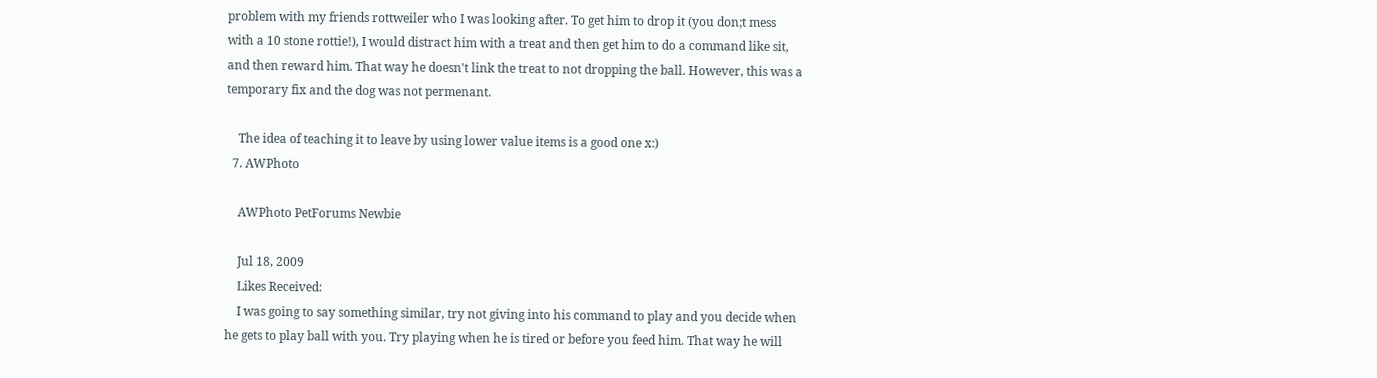problem with my friends rottweiler who I was looking after. To get him to drop it (you don;t mess with a 10 stone rottie!), I would distract him with a treat and then get him to do a command like sit, and then reward him. That way he doesn't link the treat to not dropping the ball. However, this was a temporary fix and the dog was not permenant.

    The idea of teaching it to leave by using lower value items is a good one x:)
  7. AWPhoto

    AWPhoto PetForums Newbie

    Jul 18, 2009
    Likes Received:
    I was going to say something similar, try not giving into his command to play and you decide when he gets to play ball with you. Try playing when he is tired or before you feed him. That way he will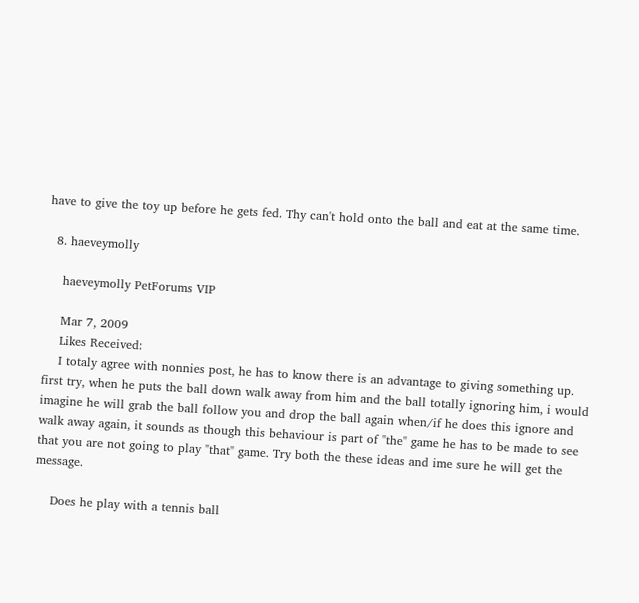have to give the toy up before he gets fed. Thy can't hold onto the ball and eat at the same time.

  8. haeveymolly

    haeveymolly PetForums VIP

    Mar 7, 2009
    Likes Received:
    I totaly agree with nonnies post, he has to know there is an advantage to giving something up. first try, when he puts the ball down walk away from him and the ball totally ignoring him, i would imagine he will grab the ball follow you and drop the ball again when/if he does this ignore and walk away again, it sounds as though this behaviour is part of "the" game he has to be made to see that you are not going to play "that" game. Try both the these ideas and ime sure he will get the message.

    Does he play with a tennis ball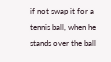if not swap it for a tennis ball, when he stands over the ball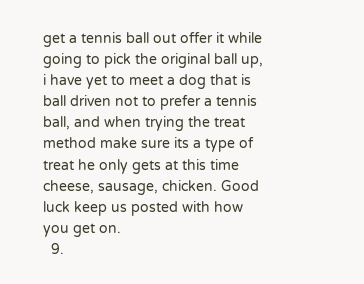get a tennis ball out offer it while going to pick the original ball up, i have yet to meet a dog that is ball driven not to prefer a tennis ball, and when trying the treat method make sure its a type of treat he only gets at this time cheese, sausage, chicken. Good luck keep us posted with how you get on.
  9.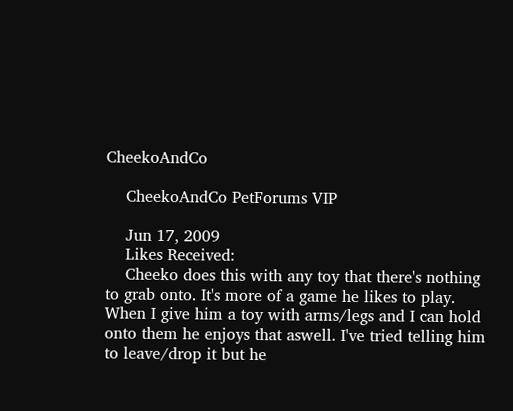CheekoAndCo

    CheekoAndCo PetForums VIP

    Jun 17, 2009
    Likes Received:
    Cheeko does this with any toy that there's nothing to grab onto. It's more of a game he likes to play. When I give him a toy with arms/legs and I can hold onto them he enjoys that aswell. I've tried telling him to leave/drop it but he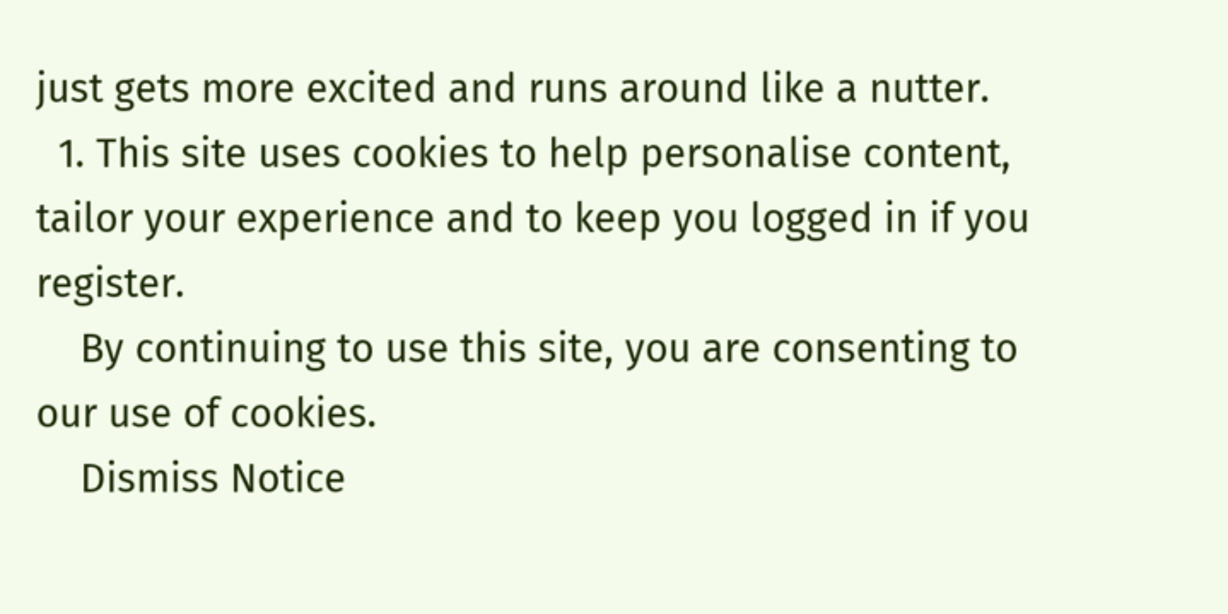just gets more excited and runs around like a nutter.
  1. This site uses cookies to help personalise content, tailor your experience and to keep you logged in if you register.
    By continuing to use this site, you are consenting to our use of cookies.
    Dismiss Notice